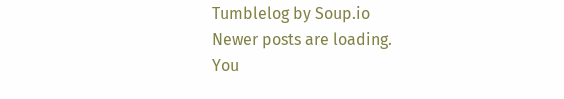Tumblelog by Soup.io
Newer posts are loading.
You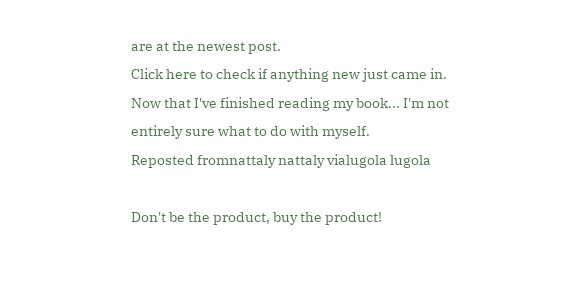are at the newest post.
Click here to check if anything new just came in.
Now that I've finished reading my book... I'm not entirely sure what to do with myself.
Reposted fromnattaly nattaly vialugola lugola

Don't be the product, buy the product!